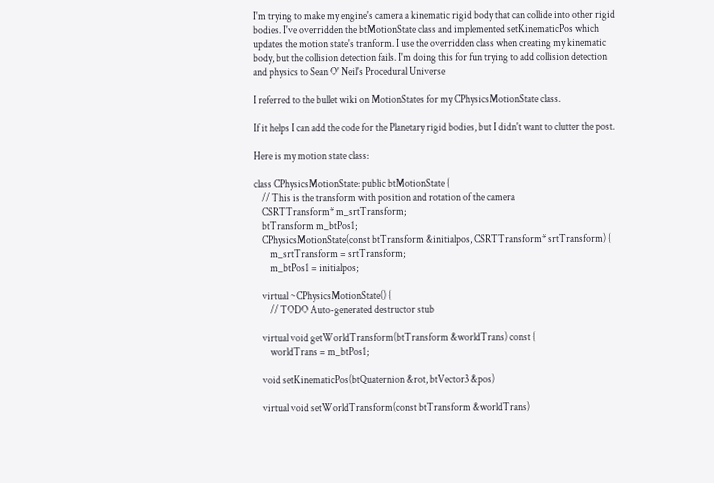I'm trying to make my engine's camera a kinematic rigid body that can collide into other rigid bodies. I've overridden the btMotionState class and implemented setKinematicPos which updates the motion state's tranform. I use the overridden class when creating my kinematic body, but the collision detection fails. I'm doing this for fun trying to add collision detection and physics to Sean O' Neil's Procedural Universe

I referred to the bullet wiki on MotionStates for my CPhysicsMotionState class.

If it helps I can add the code for the Planetary rigid bodies, but I didn't want to clutter the post.

Here is my motion state class:

class CPhysicsMotionState: public btMotionState {
    // This is the transform with position and rotation of the camera
    CSRTTransform* m_srtTransform;
    btTransform m_btPos1;
    CPhysicsMotionState(const btTransform &initialpos, CSRTTransform* srtTransform) {
        m_srtTransform = srtTransform;
        m_btPos1 = initialpos;

    virtual ~CPhysicsMotionState() {
        // TODO Auto-generated destructor stub

    virtual void getWorldTransform(btTransform &worldTrans) const {
        worldTrans = m_btPos1;

    void setKinematicPos(btQuaternion &rot, btVector3 &pos)

    virtual void setWorldTransform(const btTransform &worldTrans)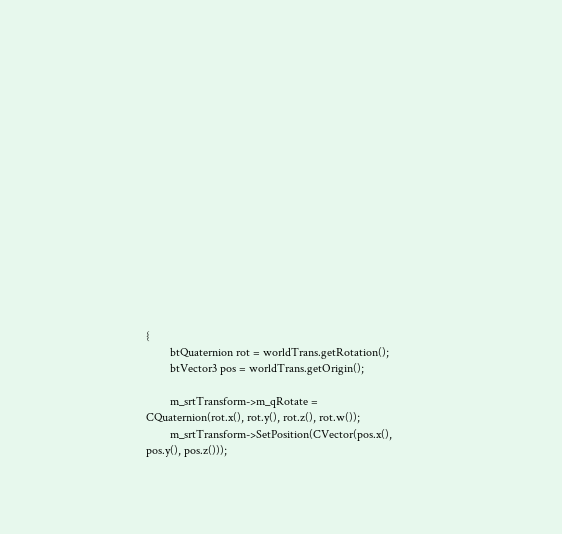{
        btQuaternion rot = worldTrans.getRotation();
        btVector3 pos = worldTrans.getOrigin();

        m_srtTransform->m_qRotate = CQuaternion(rot.x(), rot.y(), rot.z(), rot.w());
        m_srtTransform->SetPosition(CVector(pos.x(), pos.y(), pos.z()));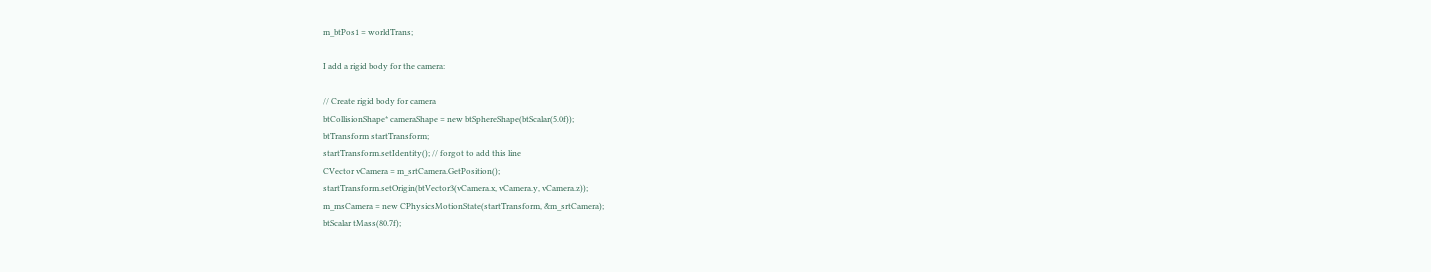m_btPos1 = worldTrans;

I add a rigid body for the camera:

// Create rigid body for camera
btCollisionShape* cameraShape = new btSphereShape(btScalar(5.0f));
btTransform startTransform;
startTransform.setIdentity(); // forgot to add this line
CVector vCamera = m_srtCamera.GetPosition();
startTransform.setOrigin(btVector3(vCamera.x, vCamera.y, vCamera.z));
m_msCamera = new CPhysicsMotionState(startTransform, &m_srtCamera);
btScalar tMass(80.7f);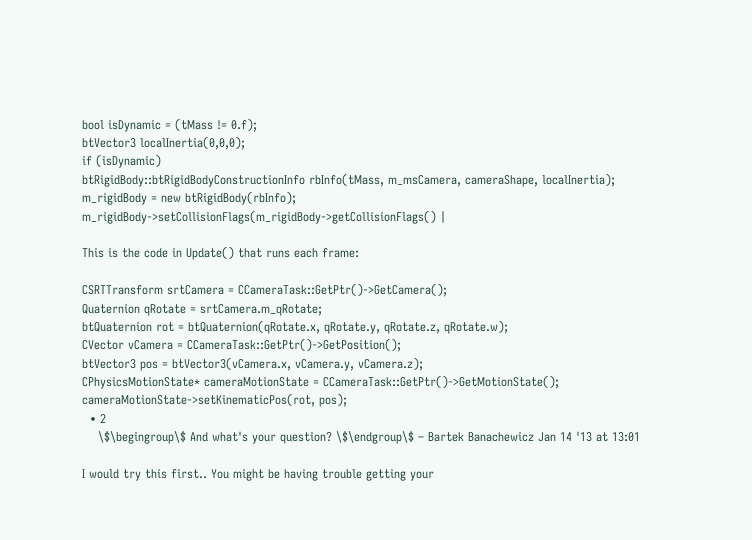bool isDynamic = (tMass != 0.f);
btVector3 localInertia(0,0,0);
if (isDynamic)
btRigidBody::btRigidBodyConstructionInfo rbInfo(tMass, m_msCamera, cameraShape, localInertia);
m_rigidBody = new btRigidBody(rbInfo);
m_rigidBody->setCollisionFlags(m_rigidBody->getCollisionFlags() |

This is the code in Update() that runs each frame:

CSRTTransform srtCamera = CCameraTask::GetPtr()->GetCamera();
Quaternion qRotate = srtCamera.m_qRotate;
btQuaternion rot = btQuaternion(qRotate.x, qRotate.y, qRotate.z, qRotate.w);
CVector vCamera = CCameraTask::GetPtr()->GetPosition();
btVector3 pos = btVector3(vCamera.x, vCamera.y, vCamera.z);
CPhysicsMotionState* cameraMotionState = CCameraTask::GetPtr()->GetMotionState();
cameraMotionState->setKinematicPos(rot, pos);
  • 2
    \$\begingroup\$ And what's your question? \$\endgroup\$ – Bartek Banachewicz Jan 14 '13 at 13:01

I would try this first.. You might be having trouble getting your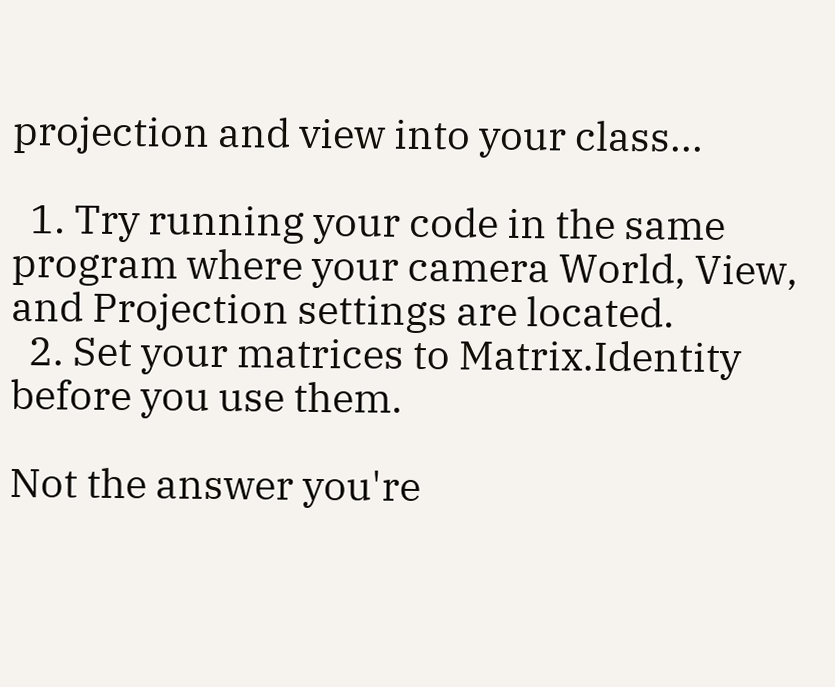projection and view into your class...

  1. Try running your code in the same program where your camera World, View, and Projection settings are located.
  2. Set your matrices to Matrix.Identity before you use them.

Not the answer you're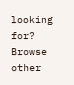looking for? Browse other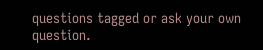questions tagged or ask your own question.